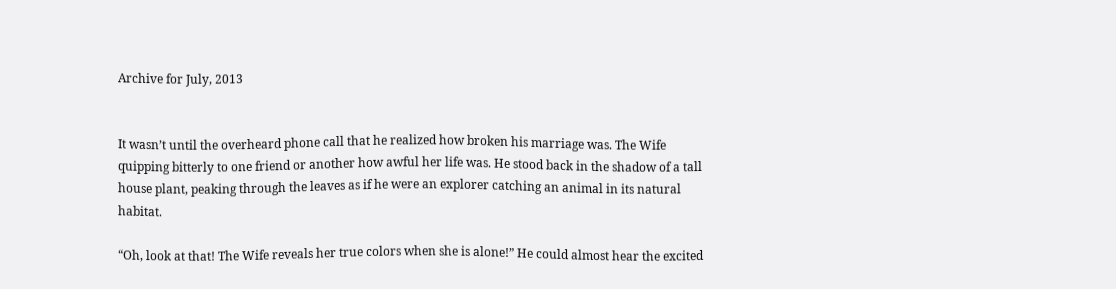Archive for July, 2013


It wasn’t until the overheard phone call that he realized how broken his marriage was. The Wife quipping bitterly to one friend or another how awful her life was. He stood back in the shadow of a tall house plant, peaking through the leaves as if he were an explorer catching an animal in its natural habitat.

“Oh, look at that! The Wife reveals her true colors when she is alone!” He could almost hear the excited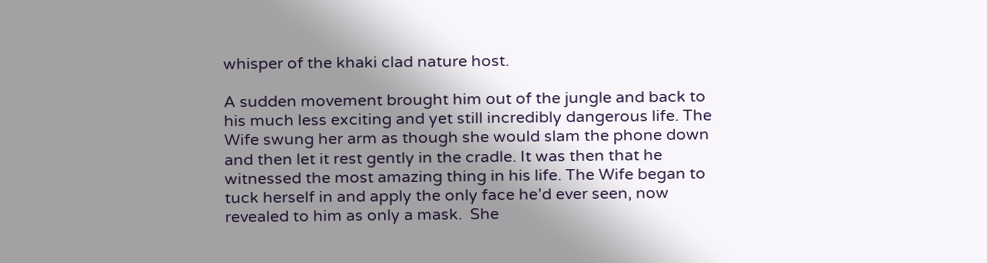whisper of the khaki clad nature host.

A sudden movement brought him out of the jungle and back to his much less exciting and yet still incredibly dangerous life. The Wife swung her arm as though she would slam the phone down and then let it rest gently in the cradle. It was then that he witnessed the most amazing thing in his life. The Wife began to tuck herself in and apply the only face he’d ever seen, now revealed to him as only a mask.  She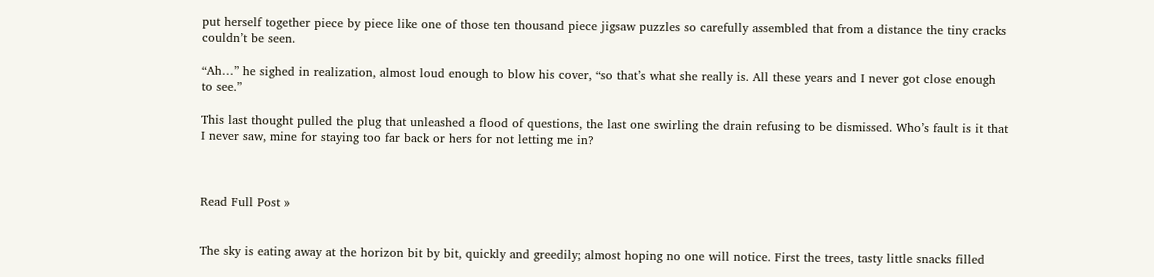put herself together piece by piece like one of those ten thousand piece jigsaw puzzles so carefully assembled that from a distance the tiny cracks couldn’t be seen.

“Ah…” he sighed in realization, almost loud enough to blow his cover, “so that’s what she really is. All these years and I never got close enough to see.”

This last thought pulled the plug that unleashed a flood of questions, the last one swirling the drain refusing to be dismissed. Who’s fault is it that I never saw, mine for staying too far back or hers for not letting me in?



Read Full Post »


The sky is eating away at the horizon bit by bit, quickly and greedily; almost hoping no one will notice. First the trees, tasty little snacks filled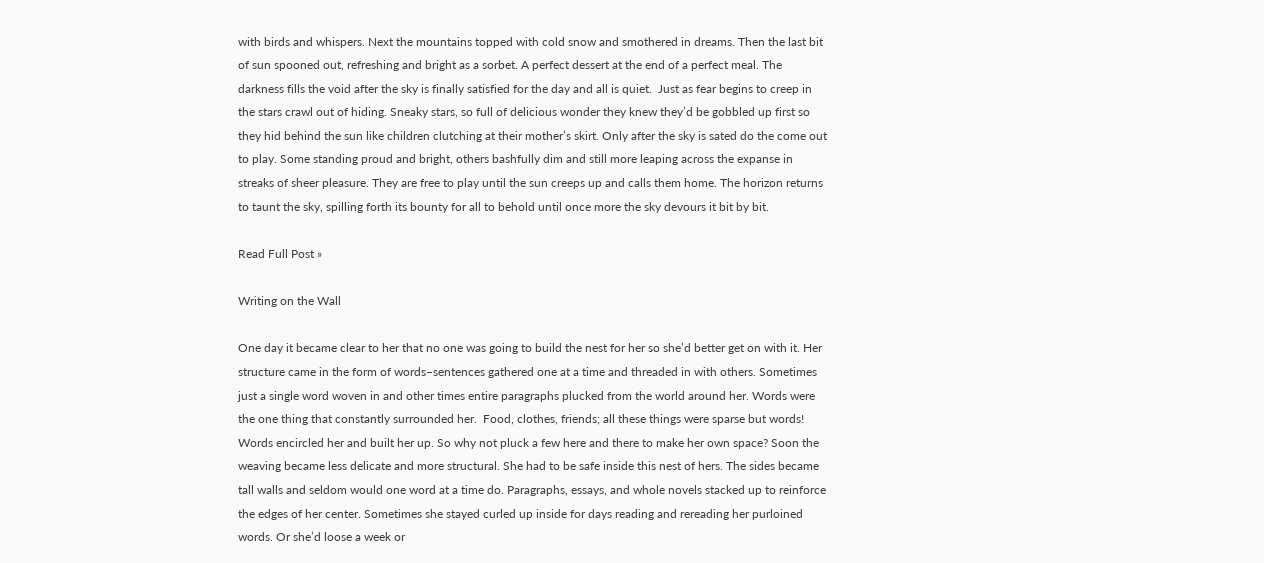with birds and whispers. Next the mountains topped with cold snow and smothered in dreams. Then the last bit of sun spooned out, refreshing and bright as a sorbet. A perfect dessert at the end of a perfect meal. The darkness fills the void after the sky is finally satisfied for the day and all is quiet.  Just as fear begins to creep in the stars crawl out of hiding. Sneaky stars, so full of delicious wonder they knew they’d be gobbled up first so they hid behind the sun like children clutching at their mother’s skirt. Only after the sky is sated do the come out to play. Some standing proud and bright, others bashfully dim and still more leaping across the expanse in streaks of sheer pleasure. They are free to play until the sun creeps up and calls them home. The horizon returns to taunt the sky, spilling forth its bounty for all to behold until once more the sky devours it bit by bit.

Read Full Post »

Writing on the Wall

One day it became clear to her that no one was going to build the nest for her so she’d better get on with it. Her structure came in the form of words–sentences gathered one at a time and threaded in with others. Sometimes just a single word woven in and other times entire paragraphs plucked from the world around her. Words were the one thing that constantly surrounded her.  Food, clothes, friends; all these things were sparse but words! Words encircled her and built her up. So why not pluck a few here and there to make her own space? Soon the weaving became less delicate and more structural. She had to be safe inside this nest of hers. The sides became tall walls and seldom would one word at a time do. Paragraphs, essays, and whole novels stacked up to reinforce the edges of her center. Sometimes she stayed curled up inside for days reading and rereading her purloined words. Or she’d loose a week or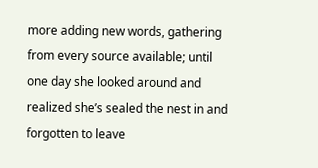more adding new words, gathering from every source available; until one day she looked around and realized she’s sealed the nest in and forgotten to leave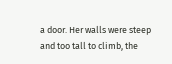a door. Her walls were steep and too tall to climb, the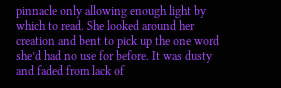pinnacle only allowing enough light by which to read. She looked around her creation and bent to pick up the one word she’d had no use for before. It was dusty and faded from lack of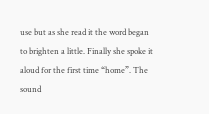use but as she read it the word began to brighten a little. Finally she spoke it aloud for the first time “home”. The sound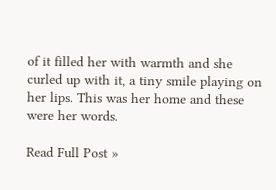of it filled her with warmth and she curled up with it, a tiny smile playing on her lips. This was her home and these were her words.

Read Full Post »